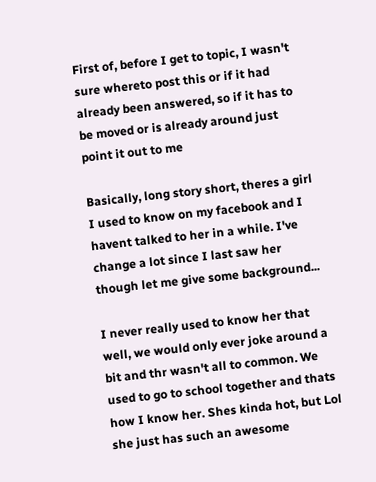First of, before I get to topic, I wasn't sure whereto post this or if it had already been answered, so if it has to be moved or is already around just point it out to me

Basically, long story short, theres a girl I used to know on my facebook and I havent talked to her in a while. I've change a lot since I last saw her though let me give some background...

I never really used to know her that well, we would only ever joke around a bit and thr wasn't all to common. We used to go to school together and thats how I know her. Shes kinda hot, but Lol she just has such an awesome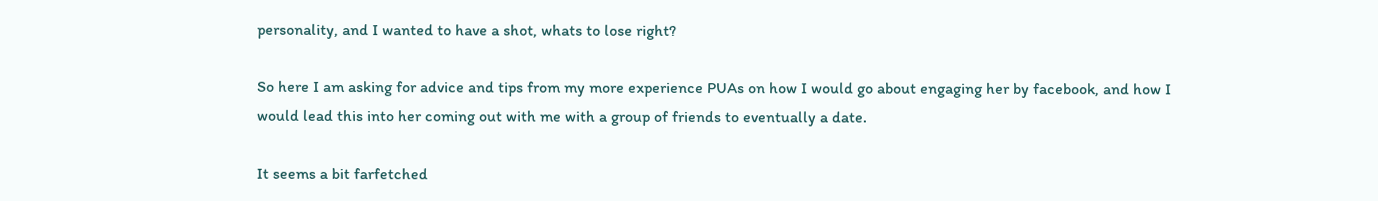personality, and I wanted to have a shot, whats to lose right?

So here I am asking for advice and tips from my more experience PUAs on how I would go about engaging her by facebook, and how I would lead this into her coming out with me with a group of friends to eventually a date.

It seems a bit farfetched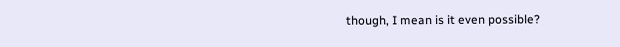though, I mean is it even possible?